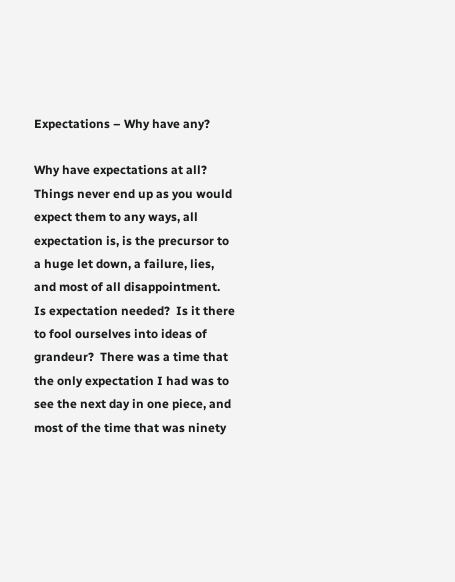Expectations – Why have any?

Why have expectations at all?  Things never end up as you would expect them to any ways, all expectation is, is the precursor to a huge let down, a failure, lies, and most of all disappointment.  Is expectation needed?  Is it there to fool ourselves into ideas of grandeur?  There was a time that the only expectation I had was to see the next day in one piece, and most of the time that was ninety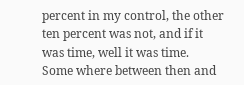percent in my control, the other ten percent was not, and if it was time, well it was time.  Some where between then and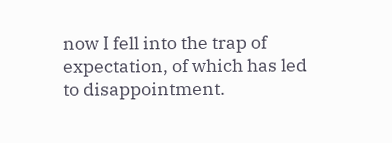now I fell into the trap of expectation, of which has led to disappointment.